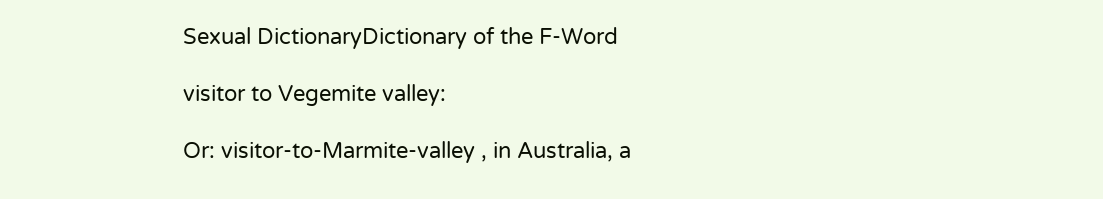Sexual DictionaryDictionary of the F-Word

visitor to Vegemite valley:

Or: visitor-to-Marmite-valley , in Australia, a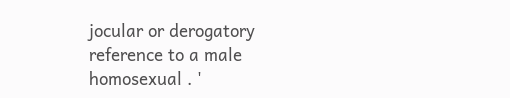jocular or derogatory reference to a male homosexual . '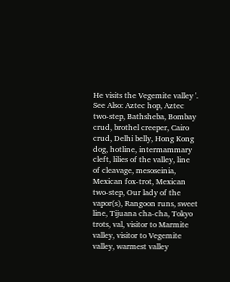He visits the Vegemite valley '.
See Also: Aztec hop, Aztec two-step, Bathsheba, Bombay crud, brothel creeper, Cairo crud, Delhi belly, Hong Kong dog, hotline, intermammary cleft, lilies of the valley, line of cleavage, mesoseinia, Mexican fox-trot, Mexican two-step, Our lady of the vapor(s), Rangoon runs, sweet line, Tijuana cha-cha, Tokyo trots, val, visitor to Marmite valley, visitor to Vegemite valley, warmest valley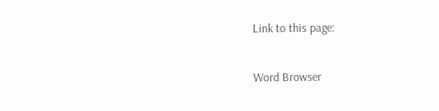Link to this page:

Word Browser